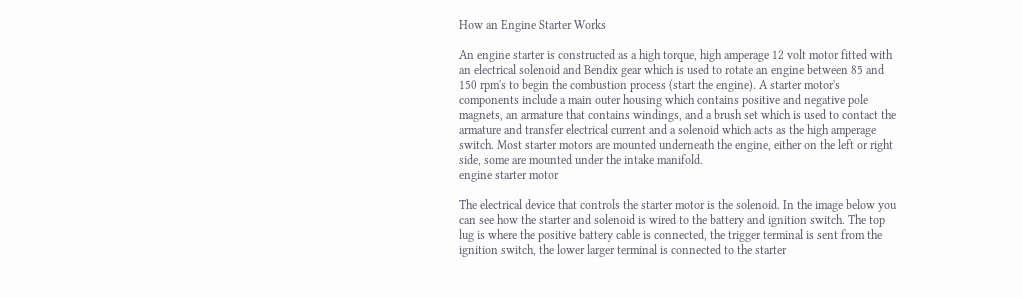How an Engine Starter Works

An engine starter is constructed as a high torque, high amperage 12 volt motor fitted with an electrical solenoid and Bendix gear which is used to rotate an engine between 85 and 150 rpm's to begin the combustion process (start the engine). A starter motor's components include a main outer housing which contains positive and negative pole magnets, an armature that contains windings, and a brush set which is used to contact the armature and transfer electrical current and a solenoid which acts as the high amperage switch. Most starter motors are mounted underneath the engine, either on the left or right side, some are mounted under the intake manifold.
engine starter motor

The electrical device that controls the starter motor is the solenoid. In the image below you can see how the starter and solenoid is wired to the battery and ignition switch. The top lug is where the positive battery cable is connected, the trigger terminal is sent from the ignition switch, the lower larger terminal is connected to the starter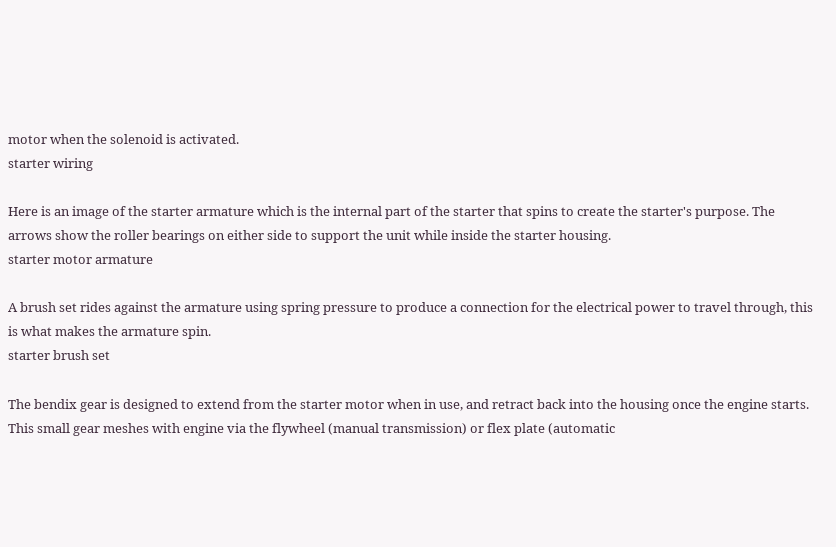motor when the solenoid is activated.
starter wiring

Here is an image of the starter armature which is the internal part of the starter that spins to create the starter's purpose. The arrows show the roller bearings on either side to support the unit while inside the starter housing.
starter motor armature

A brush set rides against the armature using spring pressure to produce a connection for the electrical power to travel through, this is what makes the armature spin.
starter brush set

The bendix gear is designed to extend from the starter motor when in use, and retract back into the housing once the engine starts. This small gear meshes with engine via the flywheel (manual transmission) or flex plate (automatic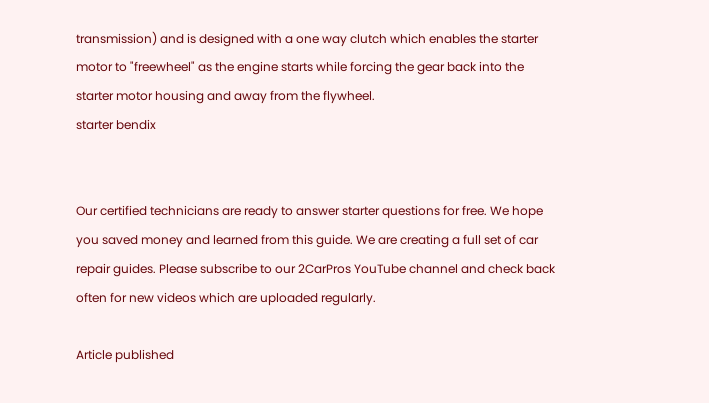transmission) and is designed with a one way clutch which enables the starter motor to "freewheel" as the engine starts while forcing the gear back into the starter motor housing and away from the flywheel.
starter bendix


Our certified technicians are ready to answer starter questions for free. We hope you saved money and learned from this guide. We are creating a full set of car repair guides. Please subscribe to our 2CarPros YouTube channel and check back often for new videos which are uploaded regularly.

Article published